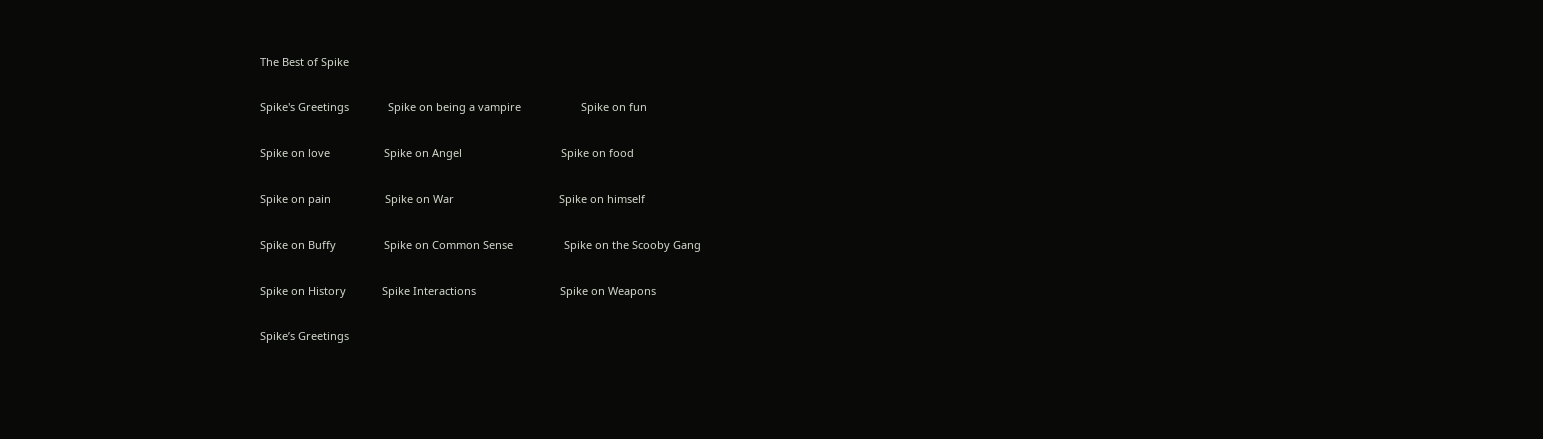The Best of Spike

Spike's Greetings             Spike on being a vampire                    Spike on fun

Spike on love                  Spike on Angel                                 Spike on food

Spike on pain                  Spike on War                                   Spike on himself

Spike on Buffy                Spike on Common Sense                 Spike on the Scooby Gang

Spike on History            Spike Interactions                            Spike on Weapons

Spike’s Greetings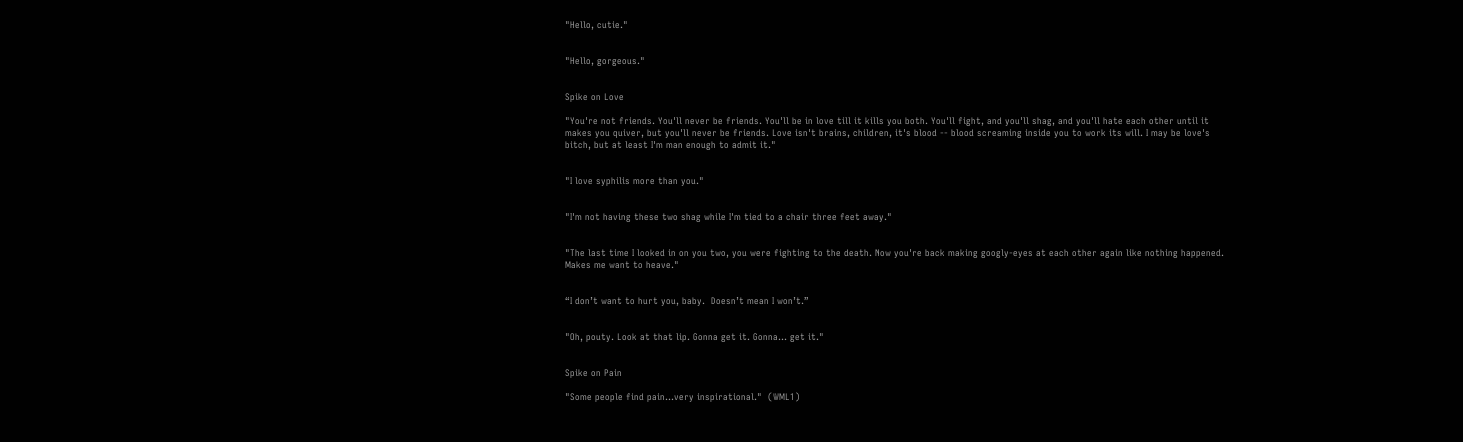"Hello, cutie."


"Hello, gorgeous."


Spike on Love

"You're not friends. You'll never be friends. You'll be in love till it kills you both. You'll fight, and you'll shag, and you'll hate each other until it makes you quiver, but you'll never be friends. Love isn't brains, children, it's blood -- blood screaming inside you to work its will. I may be love's bitch, but at least I'm man enough to admit it."


"I love syphilis more than you."


"I'm not having these two shag while I'm tied to a chair three feet away."


"The last time I looked in on you two, you were fighting to the death. Now you're back making googly-eyes at each other again like nothing happened. Makes me want to heave."


“I don’t want to hurt you, baby.  Doesn’t mean I won’t.”


"Oh, pouty. Look at that lip. Gonna get it. Gonna... get it."


Spike on Pain

"Some people find pain...very inspirational."  (WML1)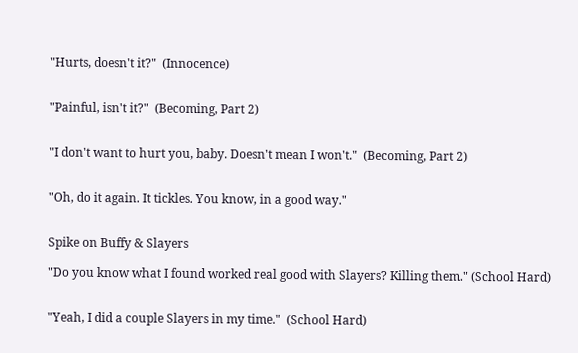"Hurts, doesn't it?"  (Innocence)


"Painful, isn't it?"  (Becoming, Part 2)


"I don't want to hurt you, baby. Doesn't mean I won't."  (Becoming, Part 2)


"Oh, do it again. It tickles. You know, in a good way."


Spike on Buffy & Slayers

"Do you know what I found worked real good with Slayers? Killing them." (School Hard)


"Yeah, I did a couple Slayers in my time."  (School Hard)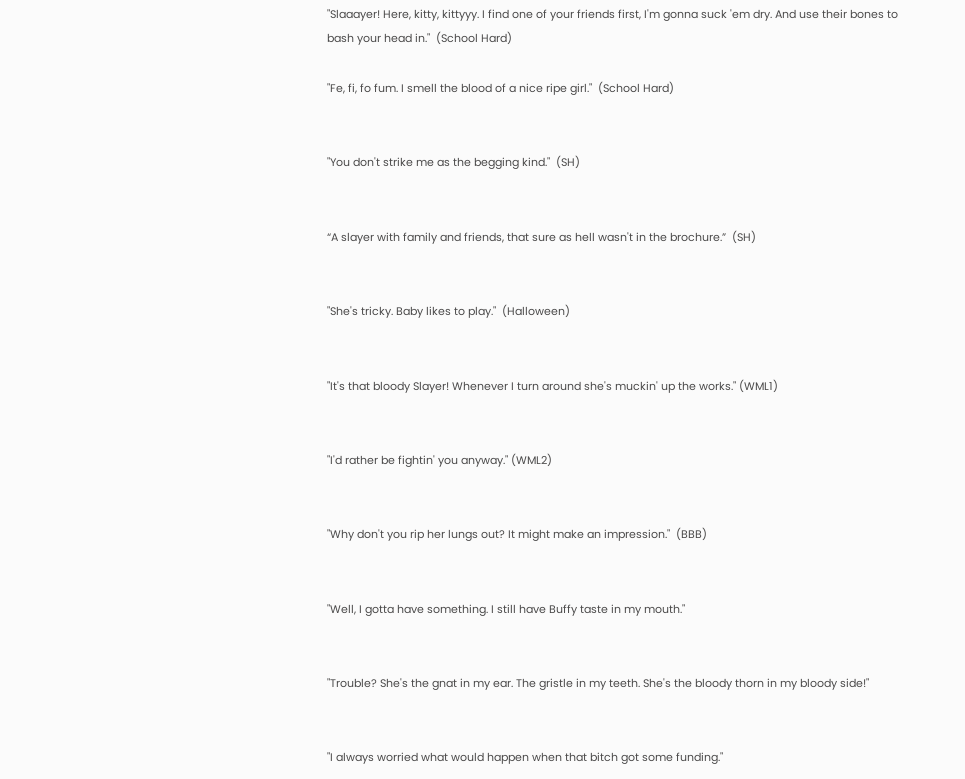"Slaaayer! Here, kitty, kittyyy. I find one of your friends first, I'm gonna suck 'em dry. And use their bones to bash your head in."  (School Hard)

"Fe, fi, fo fum. I smell the blood of a nice ripe girl."  (School Hard)


"You don't strike me as the begging kind."  (SH)


“A slayer with family and friends, that sure as hell wasn't in the brochure.”  (SH)


"She's tricky. Baby likes to play."  (Halloween)


"It's that bloody Slayer! Whenever I turn around she's muckin' up the works." (WML1)


"I'd rather be fightin' you anyway." (WML2)


"Why don't you rip her lungs out? It might make an impression."  (BBB)


"Well, I gotta have something. I still have Buffy taste in my mouth."


"Trouble? She's the gnat in my ear. The gristle in my teeth. She's the bloody thorn in my bloody side!"


"I always worried what would happen when that bitch got some funding."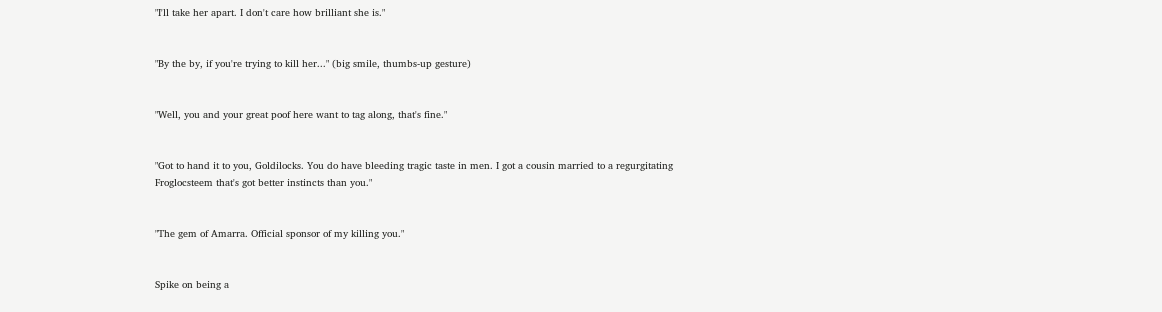"I'll take her apart. I don't care how brilliant she is."


"By the by, if you're trying to kill her..." (big smile, thumbs-up gesture)


"Well, you and your great poof here want to tag along, that's fine."


"Got to hand it to you, Goldilocks. You do have bleeding tragic taste in men. I got a cousin married to a regurgitating Froglocsteem that's got better instincts than you."


"The gem of Amarra. Official sponsor of my killing you."


Spike on being a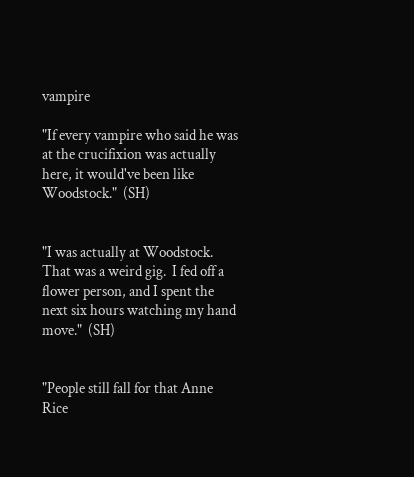vampire

"If every vampire who said he was at the crucifixion was actually here, it would've been like Woodstock."  (SH)


"I was actually at Woodstock.  That was a weird gig.  I fed off a flower person, and I spent the next six hours watching my hand move."  (SH)


"People still fall for that Anne Rice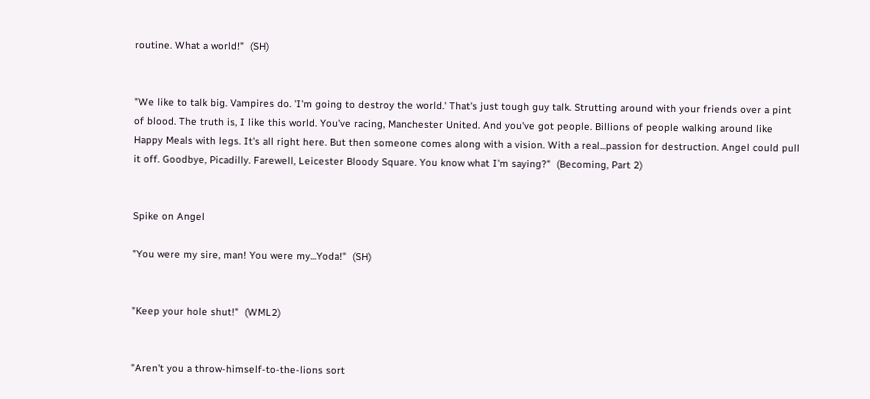routine. What a world!"  (SH)


"We like to talk big. Vampires do. 'I'm going to destroy the world.' That's just tough guy talk. Strutting around with your friends over a pint of blood. The truth is, I like this world. You've racing, Manchester United. And you've got people. Billions of people walking around like Happy Meals with legs. It's all right here. But then someone comes along with a vision. With a real...passion for destruction. Angel could pull it off. Goodbye, Picadilly. Farewell, Leicester Bloody Square. You know what I'm saying?"  (Becoming, Part 2)


Spike on Angel

"You were my sire, man! You were my...Yoda!"  (SH)


"Keep your hole shut!"  (WML2)


"Aren't you a throw-himself-to-the-lions sort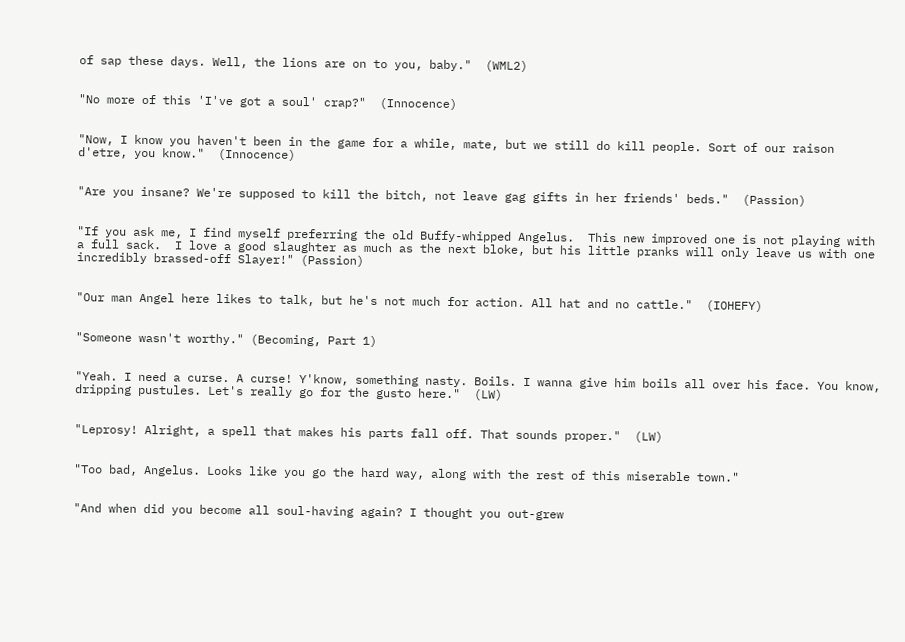of sap these days. Well, the lions are on to you, baby."  (WML2)


"No more of this 'I've got a soul' crap?"  (Innocence)


"Now, I know you haven't been in the game for a while, mate, but we still do kill people. Sort of our raison d'etre, you know."  (Innocence)


"Are you insane? We're supposed to kill the bitch, not leave gag gifts in her friends' beds."  (Passion)


"If you ask me, I find myself preferring the old Buffy-whipped Angelus.  This new improved one is not playing with a full sack.  I love a good slaughter as much as the next bloke, but his little pranks will only leave us with one incredibly brassed-off Slayer!" (Passion)


"Our man Angel here likes to talk, but he's not much for action. All hat and no cattle."  (IOHEFY)


"Someone wasn't worthy." (Becoming, Part 1)


"Yeah. I need a curse. A curse! Y'know, something nasty. Boils. I wanna give him boils all over his face. You know, dripping pustules. Let's really go for the gusto here."  (LW)


"Leprosy! Alright, a spell that makes his parts fall off. That sounds proper."  (LW)


"Too bad, Angelus. Looks like you go the hard way, along with the rest of this miserable town."


"And when did you become all soul-having again? I thought you out-grew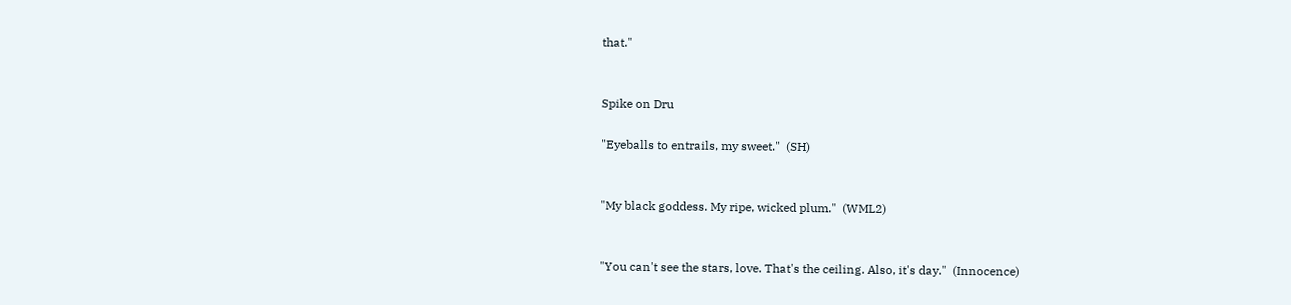that."


Spike on Dru

"Eyeballs to entrails, my sweet."  (SH)


"My black goddess. My ripe, wicked plum."  (WML2)


"You can't see the stars, love. That's the ceiling. Also, it's day."  (Innocence)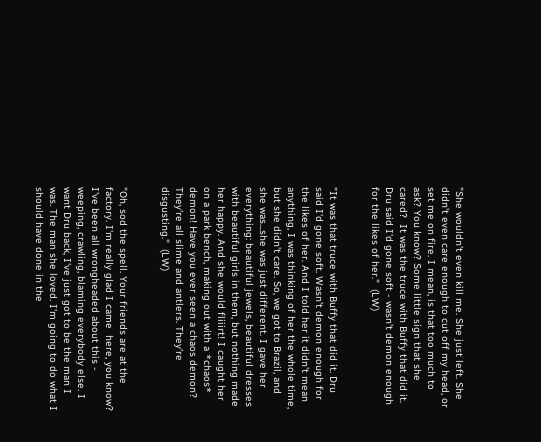"She wouldn't even kill me. She just left. She didn't even care enough to cut off my head, or set me on fire. I mean, is that too much to ask? You know? Some little sign that she cared?  It was the truce with Buffy that did it. Dru said I'd gone soft - wasn't demon enough for the likes of her."  (LW)


"It was that truce with Buffy that did it. Dru said I'd gone soft. Wasn't demon enough for the likes of her. And I told her it didn't mean anything, I was thinking of her the whole time, but she didn't care. So, we got to Brazil, and she was...she was just different. I gave her everything: beautiful jewels, beautiful dresses with beautiful girls in them, but nothing made her happy. And she would fliiirt! I caught her on a park bench, making out with a *chaos* demon! Have you ever seen a chaos demon? They're all slime and antlers. They're disgusting."  (LW)


"Oh, sod the spell. Your friends are at the factory. I'm really glad I came  here, you know? I've been all wrongheaded about this - weeping, crawling, blaming everybody else. I want Dru back, I've just got to be the man I was. The man she loved. I'm going to do what I should have done in the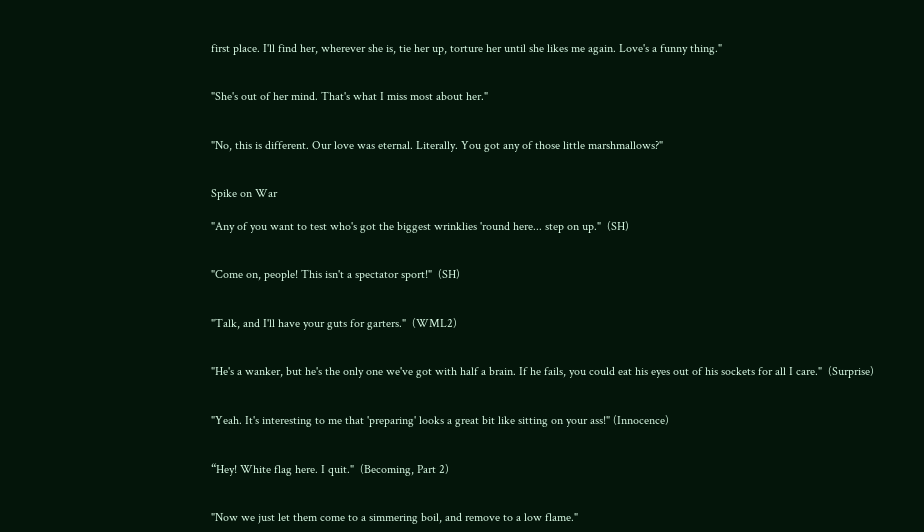first place. I'll find her, wherever she is, tie her up, torture her until she likes me again. Love's a funny thing."


"She's out of her mind. That's what I miss most about her."


"No, this is different. Our love was eternal. Literally. You got any of those little marshmallows?"


Spike on War

"Any of you want to test who's got the biggest wrinklies 'round here... step on up."  (SH)


"Come on, people! This isn't a spectator sport!"  (SH)


"Talk, and I'll have your guts for garters."  (WML2)


"He's a wanker, but he's the only one we've got with half a brain. If he fails, you could eat his eyes out of his sockets for all I care."  (Surprise)


"Yeah. It's interesting to me that 'preparing' looks a great bit like sitting on your ass!" (Innocence)


“Hey! White flag here. I quit."  (Becoming, Part 2)


"Now we just let them come to a simmering boil, and remove to a low flame."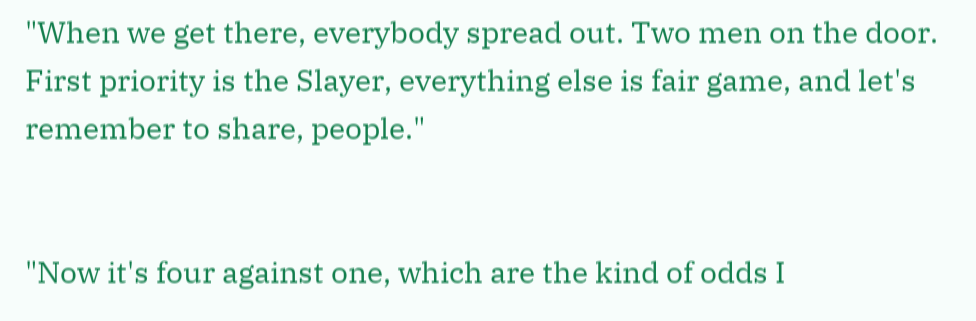"When we get there, everybody spread out. Two men on the door. First priority is the Slayer, everything else is fair game, and let's remember to share, people."


"Now it's four against one, which are the kind of odds I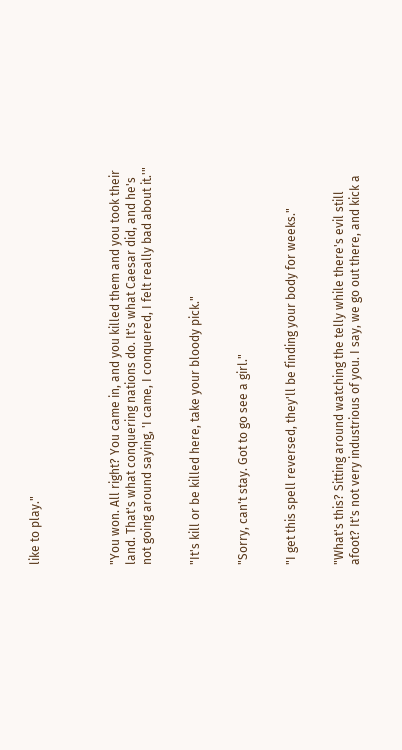like to play."




"You won. All right? You came in, and you killed them and you took their land. That's what conquering nations do. It's what Caesar did, and he's not going around saying, 'I came, I conquered, I felt really bad about it.'"


"It's kill or be killed here, take your bloody pick."


"Sorry, can't stay. Got to go see a girl."


"I get this spell reversed, they'll be finding your body for weeks."


"What's this? Sitting around watching the telly while there's evil still afoot? It's not very industrious of you. I say, we go out there, and kick a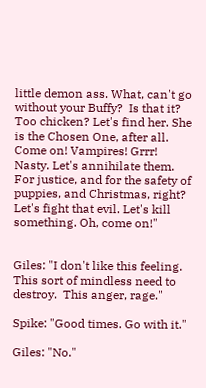little demon ass. What, can't go without your Buffy?  Is that it? Too chicken? Let's find her. She is the Chosen One, after all. Come on! Vampires! Grrr! Nasty. Let's annihilate them. For justice, and for the safety of puppies, and Christmas, right? Let's fight that evil. Let's kill something. Oh, come on!"


Giles: "I don't like this feeling. This sort of mindless need to destroy.  This anger, rage."

Spike: "Good times. Go with it."

Giles: "No."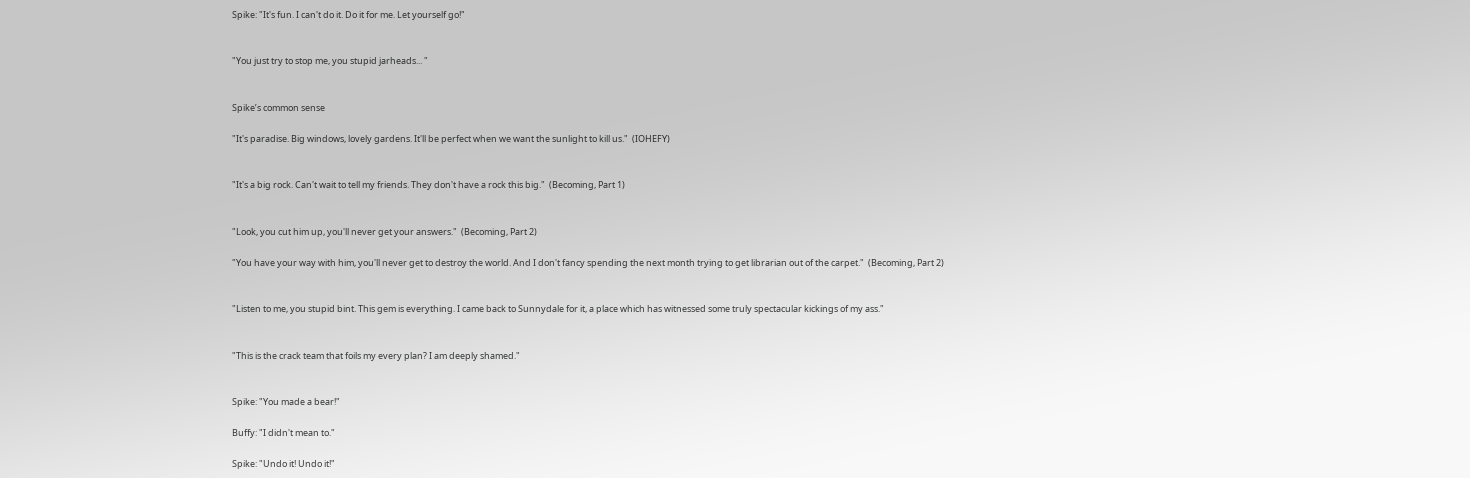Spike: "It's fun. I can't do it. Do it for me. Let yourself go!"


"You just try to stop me, you stupid jarheads... "


Spike’s common sense

"It's paradise. Big windows, lovely gardens. It'll be perfect when we want the sunlight to kill us."  (IOHEFY)


"It's a big rock. Can't wait to tell my friends. They don't have a rock this big."  (Becoming, Part 1)


"Look, you cut him up, you'll never get your answers."  (Becoming, Part 2)

"You have your way with him, you'll never get to destroy the world. And I don't fancy spending the next month trying to get librarian out of the carpet."  (Becoming, Part 2)


"Listen to me, you stupid bint. This gem is everything. I came back to Sunnydale for it, a place which has witnessed some truly spectacular kickings of my ass."


"This is the crack team that foils my every plan? I am deeply shamed."


Spike: "You made a bear!"

Buffy: "I didn't mean to."

Spike: "Undo it! Undo it!"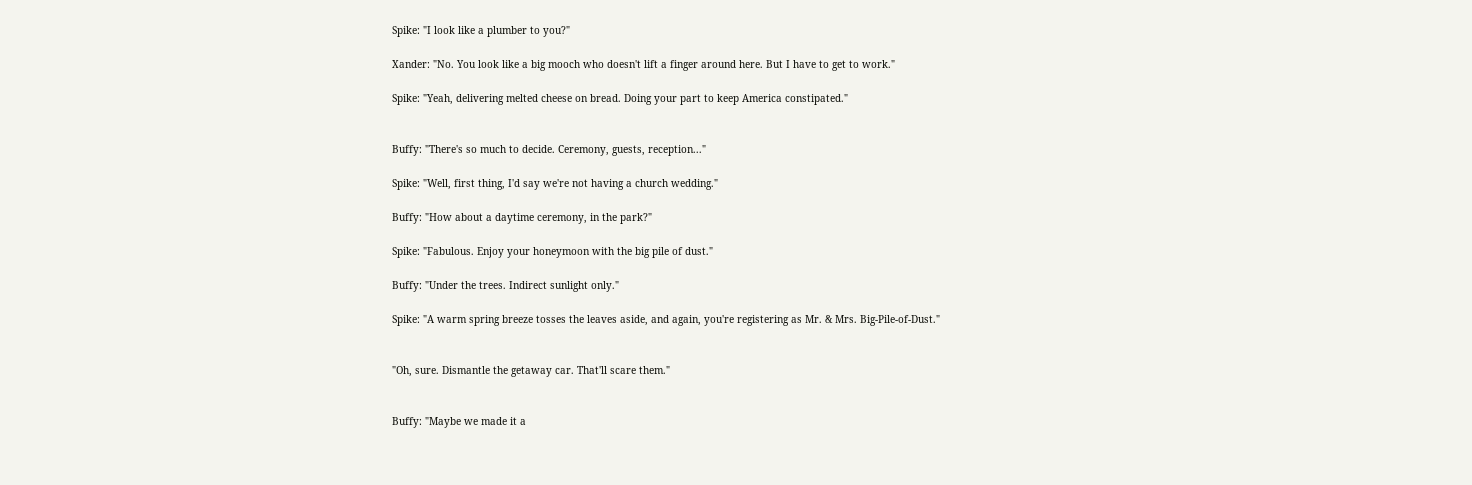Spike: "I look like a plumber to you?"

Xander: "No. You look like a big mooch who doesn't lift a finger around here. But I have to get to work."

Spike: "Yeah, delivering melted cheese on bread. Doing your part to keep America constipated."


Buffy: "There's so much to decide. Ceremony, guests, reception..."

Spike: "Well, first thing, I'd say we're not having a church wedding."

Buffy: "How about a daytime ceremony, in the park?"

Spike: "Fabulous. Enjoy your honeymoon with the big pile of dust."

Buffy: "Under the trees. Indirect sunlight only."

Spike: "A warm spring breeze tosses the leaves aside, and again, you're registering as Mr. & Mrs. Big-Pile-of-Dust."


"Oh, sure. Dismantle the getaway car. That'll scare them."


Buffy: "Maybe we made it a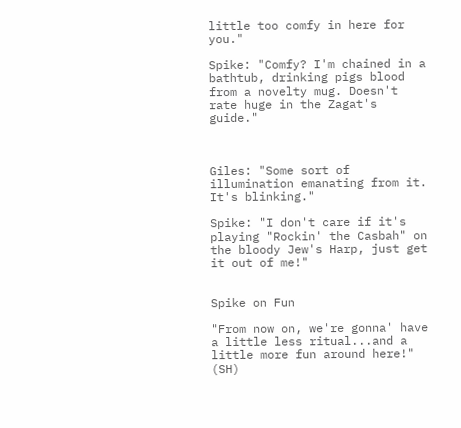little too comfy in here for you."

Spike: "Comfy? I'm chained in a bathtub, drinking pigs blood from a novelty mug. Doesn't rate huge in the Zagat's guide."



Giles: "Some sort of illumination emanating from it. It's blinking."

Spike: "I don't care if it's playing "Rockin' the Casbah" on the bloody Jew's Harp, just get it out of me!"


Spike on Fun

"From now on, we're gonna' have a little less ritual...and a little more fun around here!"  (SH)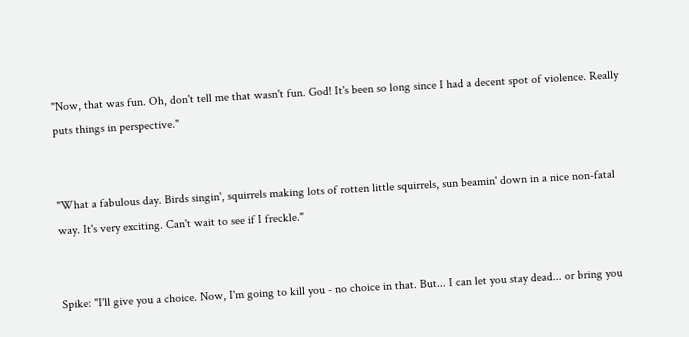"Now, that was fun. Oh, don't tell me that wasn't fun. God! It's been so long since I had a decent spot of violence. Really puts things in perspective."


"What a fabulous day. Birds singin', squirrels making lots of rotten little squirrels, sun beamin' down in a nice non-fatal way. It's very exciting. Can't wait to see if I freckle."


Spike: "I'll give you a choice. Now, I'm going to kill you - no choice in that. But... I can let you stay dead... or bring you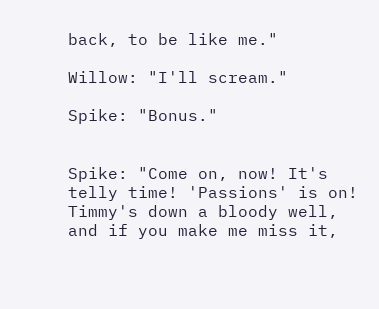back, to be like me."

Willow: "I'll scream."

Spike: "Bonus."


Spike: "Come on, now! It's telly time! 'Passions' is on! Timmy's down a bloody well, and if you make me miss it,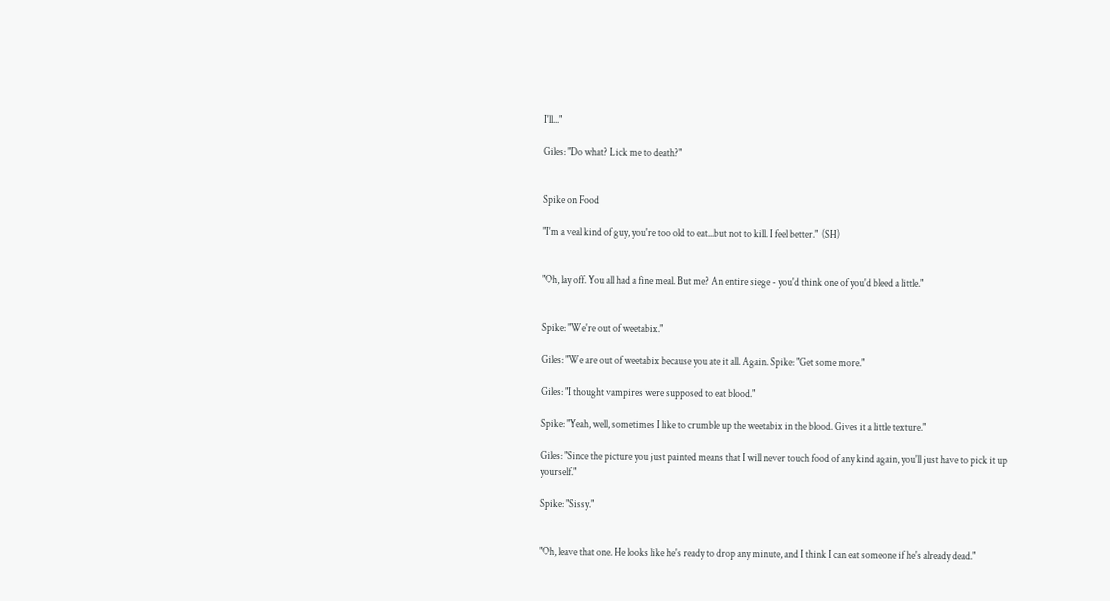I'll..."

Giles: "Do what? Lick me to death?"


Spike on Food

"I'm a veal kind of guy, you're too old to eat...but not to kill. I feel better."  (SH)


"Oh, lay off. You all had a fine meal. But me? An entire siege - you'd think one of you'd bleed a little."


Spike: "We're out of weetabix."

Giles: "We are out of weetabix because you ate it all. Again. Spike: "Get some more."

Giles: "I thought vampires were supposed to eat blood."

Spike: "Yeah, well, sometimes I like to crumble up the weetabix in the blood. Gives it a little texture."

Giles: "Since the picture you just painted means that I will never touch food of any kind again, you'll just have to pick it up yourself."

Spike: "Sissy."


"Oh, leave that one. He looks like he's ready to drop any minute, and I think I can eat someone if he's already dead."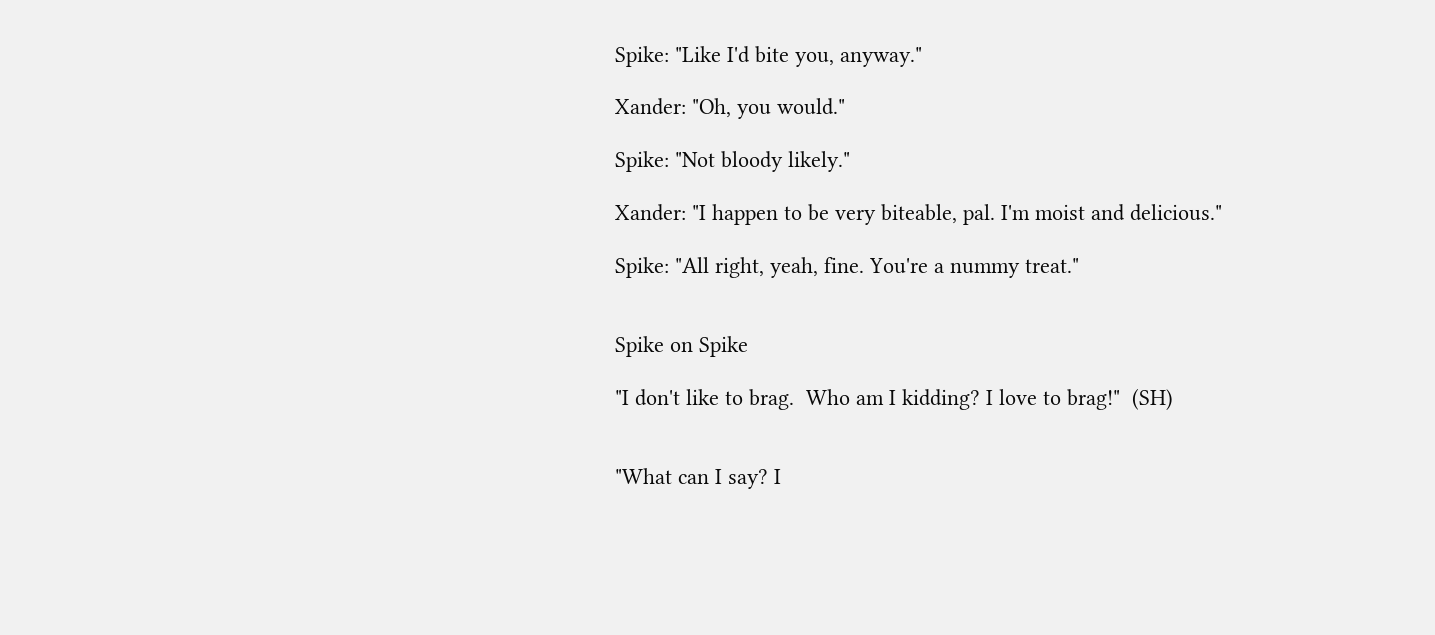Spike: "Like I'd bite you, anyway."

Xander: "Oh, you would."

Spike: "Not bloody likely."

Xander: "I happen to be very biteable, pal. I'm moist and delicious."

Spike: "All right, yeah, fine. You're a nummy treat."


Spike on Spike

"I don't like to brag.  Who am I kidding? I love to brag!"  (SH)


"What can I say? I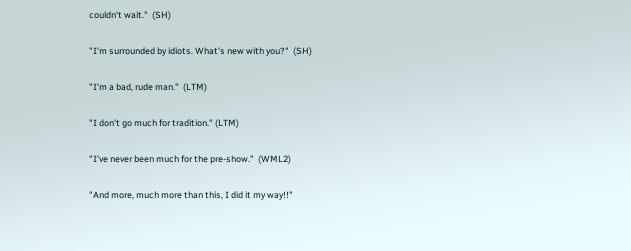couldn't wait."  (SH)


"I'm surrounded by idiots. What's new with you?"  (SH)


"I'm a bad, rude man."  (LTM)


"I don't go much for tradition." (LTM)


"I've never been much for the pre-show."  (WML2)


"And more, much more than this, I did it my way!!"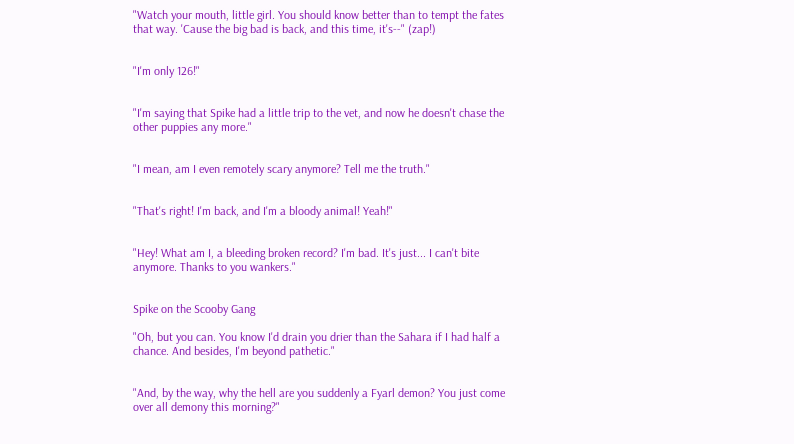"Watch your mouth, little girl. You should know better than to tempt the fates that way. 'Cause the big bad is back, and this time, it's--" (zap!)


"I'm only 126!"


"I'm saying that Spike had a little trip to the vet, and now he doesn't chase the other puppies any more."


"I mean, am I even remotely scary anymore? Tell me the truth."


"That's right! I'm back, and I'm a bloody animal! Yeah!"


"Hey! What am I, a bleeding broken record? I'm bad. It's just... I can't bite anymore. Thanks to you wankers."


Spike on the Scooby Gang

"Oh, but you can. You know I'd drain you drier than the Sahara if I had half a chance. And besides, I'm beyond pathetic."


"And, by the way, why the hell are you suddenly a Fyarl demon? You just come over all demony this morning?"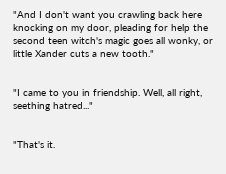"And I don't want you crawling back here knocking on my door, pleading for help the second teen witch's magic goes all wonky, or little Xander cuts a new tooth."


"I came to you in friendship. Well, all right, seething hatred..."


"That's it.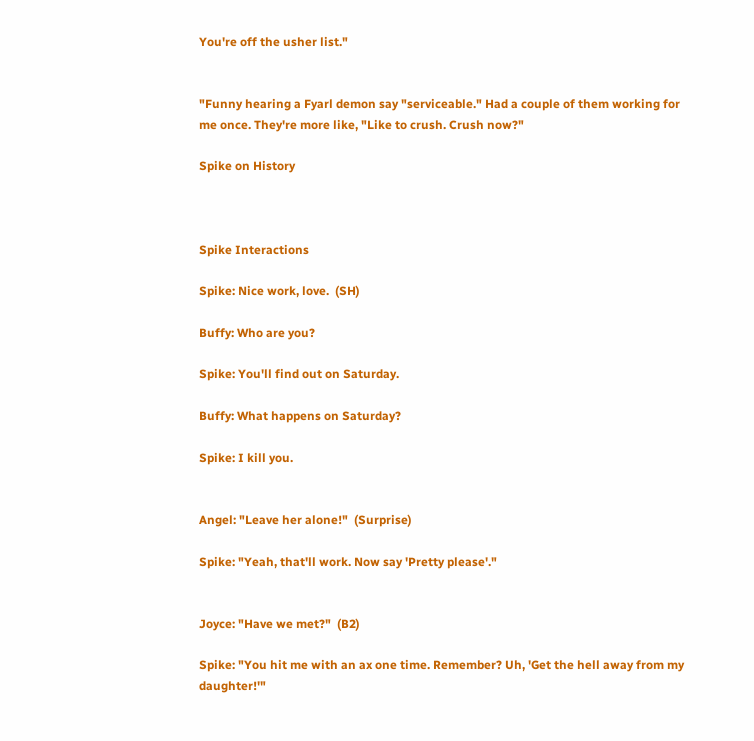You're off the usher list."


"Funny hearing a Fyarl demon say "serviceable." Had a couple of them working for me once. They're more like, "Like to crush. Crush now?"

Spike on History



Spike Interactions

Spike: Nice work, love.  (SH)

Buffy: Who are you?

Spike: You'll find out on Saturday.

Buffy: What happens on Saturday?

Spike: I kill you.


Angel: "Leave her alone!"  (Surprise)

Spike: "Yeah, that'll work. Now say 'Pretty please'."


Joyce: "Have we met?"  (B2)

Spike: "You hit me with an ax one time. Remember? Uh, 'Get the hell away from my daughter!'"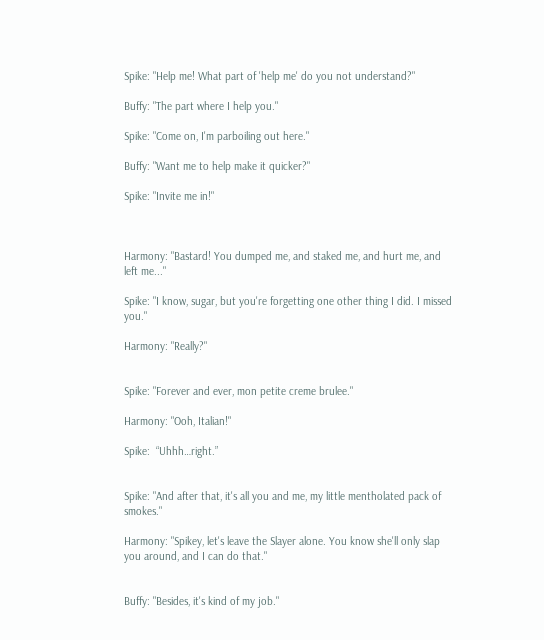Spike: "Help me! What part of 'help me' do you not understand?"

Buffy: "The part where I help you."

Spike: "Come on, I'm parboiling out here."

Buffy: "Want me to help make it quicker?"

Spike: "Invite me in!"



Harmony: "Bastard! You dumped me, and staked me, and hurt me, and left me..."

Spike: "I know, sugar, but you're forgetting one other thing I did. I missed you."

Harmony: "Really?"


Spike: "Forever and ever, mon petite creme brulee."

Harmony: "Ooh, Italian!"

Spike:  “Uhhh…right.”


Spike: "And after that, it's all you and me, my little mentholated pack of smokes."

Harmony: "Spikey, let's leave the Slayer alone. You know she'll only slap you around, and I can do that."


Buffy: "Besides, it's kind of my job."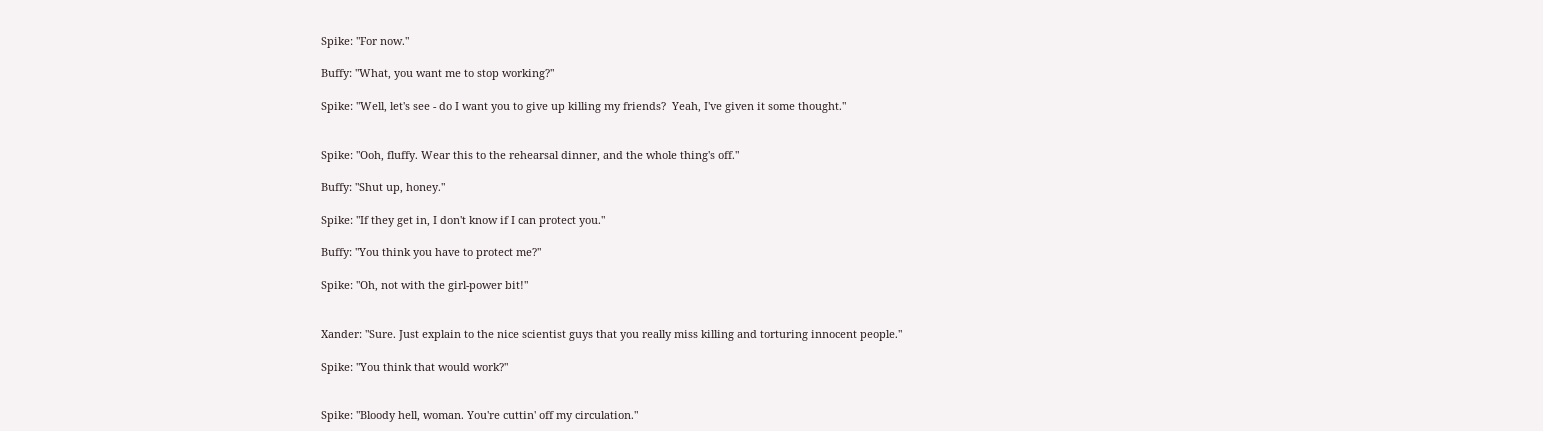Spike: "For now."

Buffy: "What, you want me to stop working?"

Spike: "Well, let's see - do I want you to give up killing my friends?  Yeah, I've given it some thought."


Spike: "Ooh, fluffy. Wear this to the rehearsal dinner, and the whole thing's off."

Buffy: "Shut up, honey."

Spike: "If they get in, I don't know if I can protect you."

Buffy: "You think you have to protect me?"

Spike: "Oh, not with the girl-power bit!"


Xander: "Sure. Just explain to the nice scientist guys that you really miss killing and torturing innocent people."

Spike: "You think that would work?"


Spike: "Bloody hell, woman. You're cuttin' off my circulation."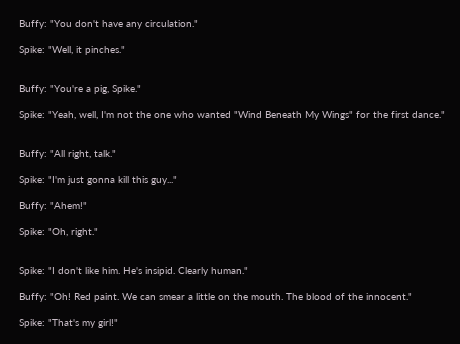Buffy: "You don't have any circulation."

Spike: "Well, it pinches."


Buffy: "You're a pig, Spike."

Spike: "Yeah, well, I'm not the one who wanted "Wind Beneath My Wings" for the first dance."


Buffy: "All right, talk."

Spike: "I'm just gonna kill this guy..."

Buffy: "Ahem!"

Spike: "Oh, right."


Spike: "I don't like him. He's insipid. Clearly human."

Buffy: "Oh! Red paint. We can smear a little on the mouth. The blood of the innocent."

Spike: "That's my girl!"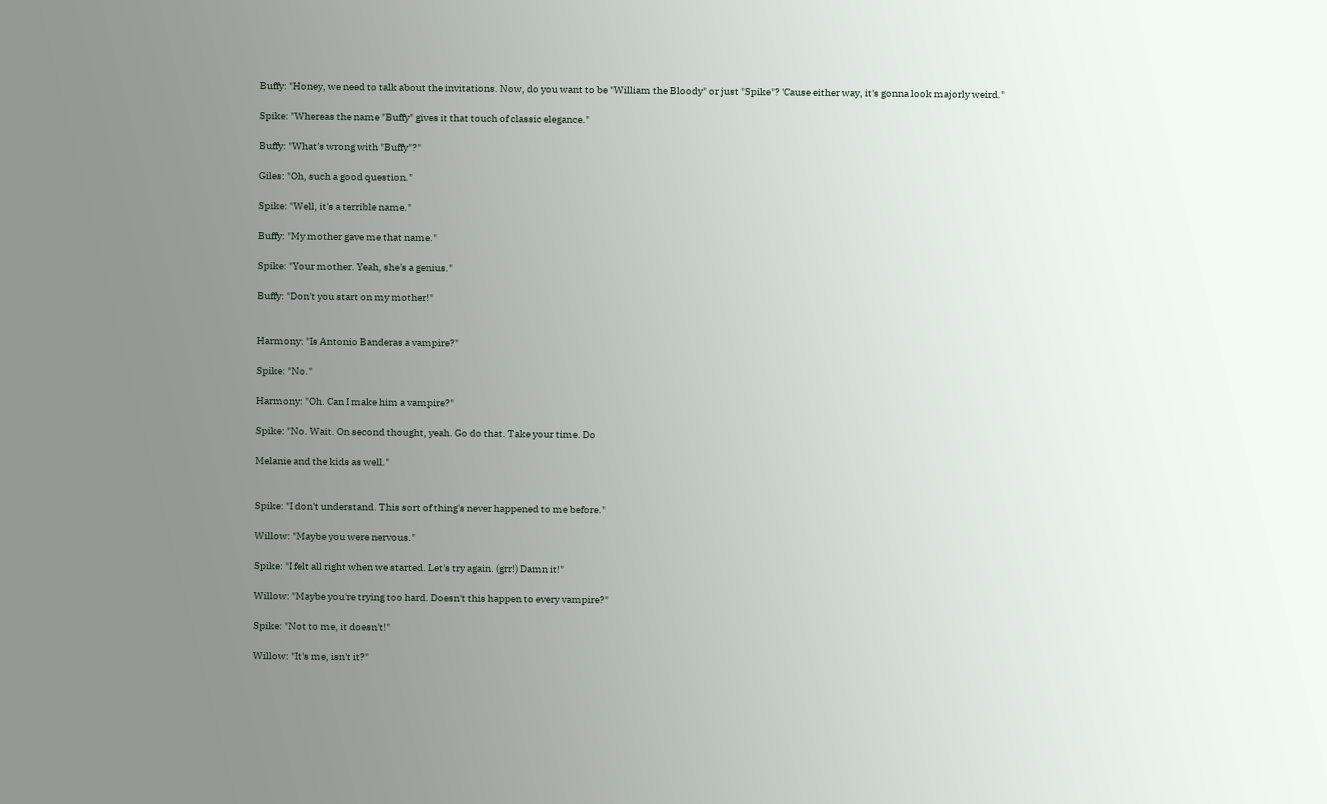Buffy: "Honey, we need to talk about the invitations. Now, do you want to be "William the Bloody" or just "Spike"? 'Cause either way, it's gonna look majorly weird."

Spike: "Whereas the name "Buffy" gives it that touch of classic elegance."

Buffy: "What's wrong with "Buffy"?"

Giles: "Oh, such a good question."

Spike: "Well, it's a terrible name."

Buffy: "My mother gave me that name."

Spike: "Your mother. Yeah, she's a genius."

Buffy: "Don't you start on my mother!"


Harmony: "Is Antonio Banderas a vampire?"

Spike: "No."

Harmony: "Oh. Can I make him a vampire?"

Spike: "No. Wait. On second thought, yeah. Go do that. Take your time. Do

Melanie and the kids as well."


Spike: "I don't understand. This sort of thing's never happened to me before."

Willow: "Maybe you were nervous."

Spike: "I felt all right when we started. Let's try again. (grr!) Damn it!"

Willow: "Maybe you're trying too hard. Doesn't this happen to every vampire?"

Spike: "Not to me, it doesn't!"

Willow: "It's me, isn't it?"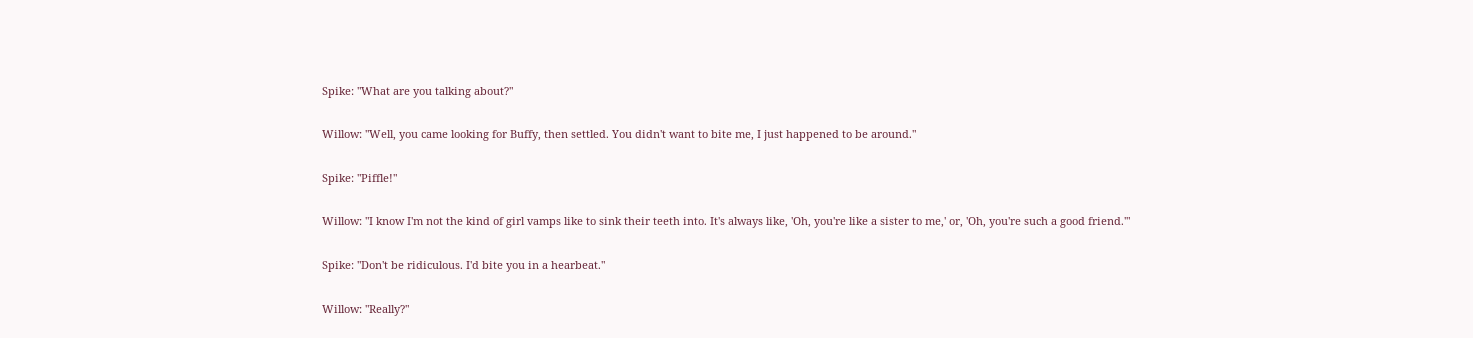Spike: "What are you talking about?"

Willow: "Well, you came looking for Buffy, then settled. You didn't want to bite me, I just happened to be around."

Spike: "Piffle!"

Willow: "I know I'm not the kind of girl vamps like to sink their teeth into. It's always like, 'Oh, you're like a sister to me,' or, 'Oh, you're such a good friend.'"

Spike: "Don't be ridiculous. I'd bite you in a hearbeat."

Willow: "Really?"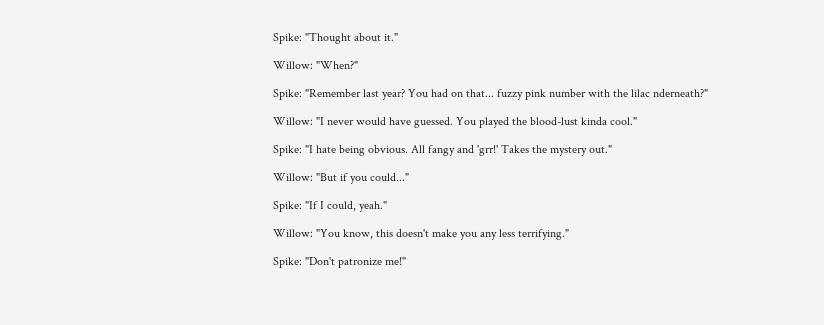Spike: "Thought about it."

Willow: "When?"

Spike: "Remember last year? You had on that... fuzzy pink number with the lilac nderneath?"

Willow: "I never would have guessed. You played the blood-lust kinda cool."

Spike: "I hate being obvious. All fangy and 'grr!' Takes the mystery out."

Willow: "But if you could..."

Spike: "If I could, yeah."

Willow: "You know, this doesn't make you any less terrifying."

Spike: "Don't patronize me!"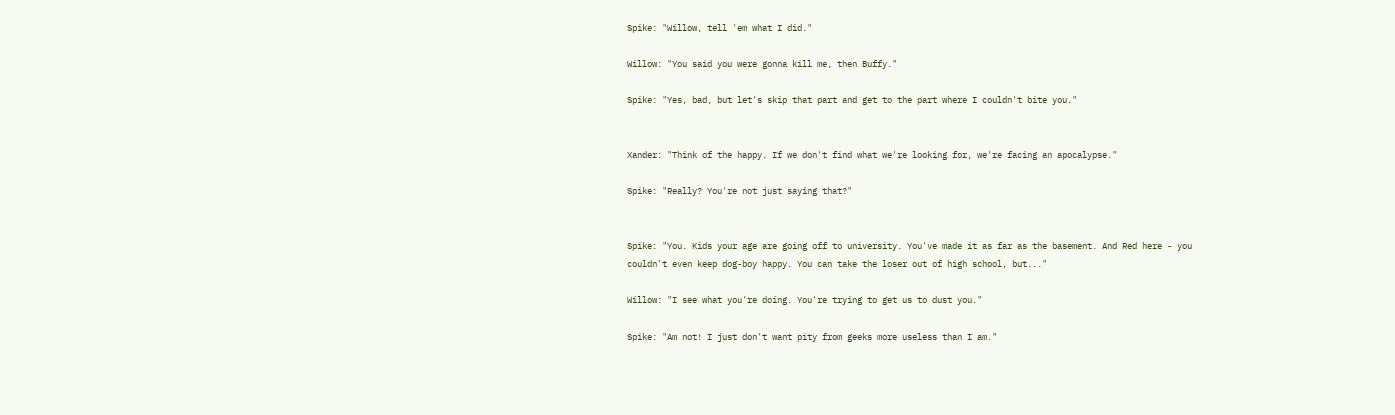Spike: "Willow, tell 'em what I did."

Willow: "You said you were gonna kill me, then Buffy."

Spike: "Yes, bad, but let's skip that part and get to the part where I couldn't bite you."


Xander: "Think of the happy. If we don't find what we're looking for, we're facing an apocalypse."

Spike: "Really? You're not just saying that?"


Spike: "You. Kids your age are going off to university. You've made it as far as the basement. And Red here - you couldn't even keep dog-boy happy. You can take the loser out of high school, but..."

Willow: "I see what you're doing. You're trying to get us to dust you."

Spike: "Am not! I just don't want pity from geeks more useless than I am."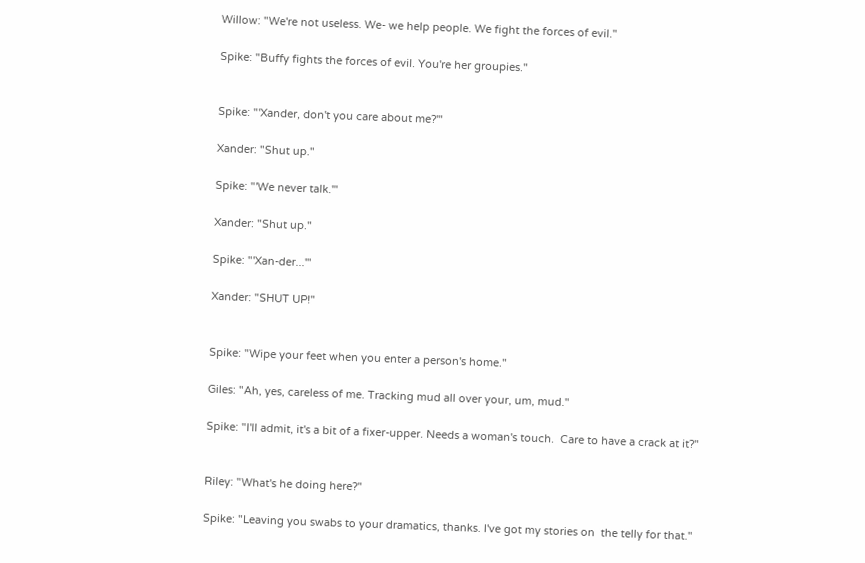Willow: "We're not useless. We- we help people. We fight the forces of evil."

Spike: "Buffy fights the forces of evil. You're her groupies."


Spike: "'Xander, don't you care about me?'"

Xander: "Shut up."

Spike: "'We never talk.'"

Xander: "Shut up."

Spike: "'Xan-der...'"

Xander: "SHUT UP!"


Spike: "Wipe your feet when you enter a person's home."

Giles: "Ah, yes, careless of me. Tracking mud all over your, um, mud."

Spike: "I'll admit, it's a bit of a fixer-upper. Needs a woman's touch.  Care to have a crack at it?"


Riley: "What's he doing here?"

Spike: "Leaving you swabs to your dramatics, thanks. I've got my stories on  the telly for that."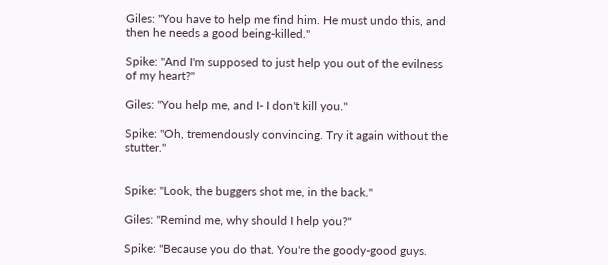Giles: "You have to help me find him. He must undo this, and then he needs a good being-killed."

Spike: "And I'm supposed to just help you out of the evilness of my heart?"

Giles: "You help me, and I- I don't kill you."

Spike: "Oh, tremendously convincing. Try it again without the stutter."


Spike: "Look, the buggers shot me, in the back."

Giles: "Remind me, why should I help you?"

Spike: "Because you do that. You're the goody-good guys.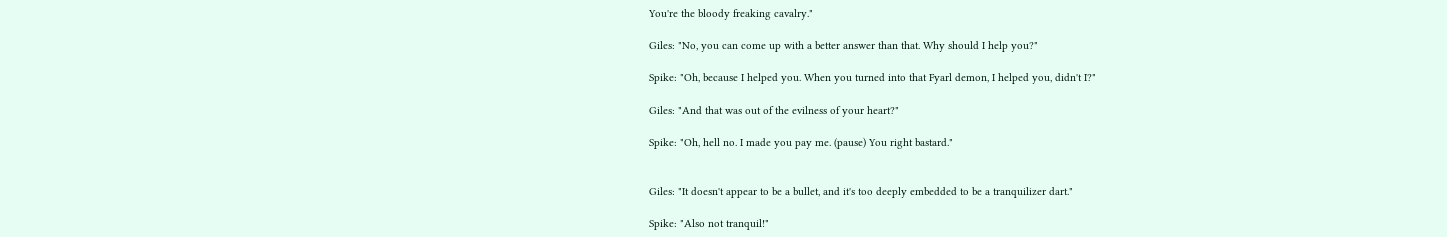You're the bloody freaking cavalry."

Giles: "No, you can come up with a better answer than that. Why should I help you?"

Spike: "Oh, because I helped you. When you turned into that Fyarl demon, I helped you, didn't I?"

Giles: "And that was out of the evilness of your heart?"

Spike: "Oh, hell no. I made you pay me. (pause) You right bastard."


Giles: "It doesn't appear to be a bullet, and it's too deeply embedded to be a tranquilizer dart."

Spike: "Also not tranquil!"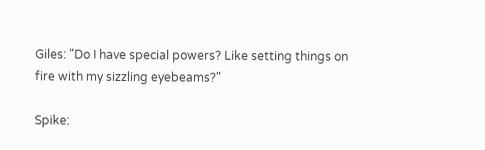Giles: "Do I have special powers? Like setting things on fire with my sizzling eyebeams?"

Spike: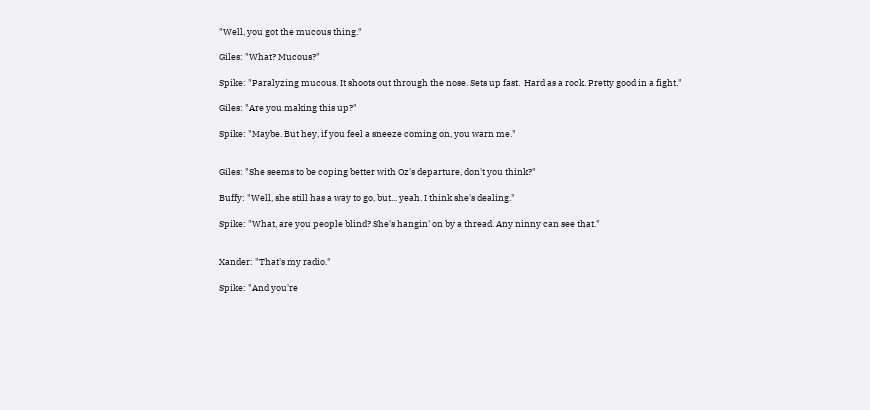"Well, you got the mucous thing."

Giles: "What? Mucous?"

Spike: "Paralyzing mucous. It shoots out through the nose. Sets up fast.  Hard as a rock. Pretty good in a fight."

Giles: "Are you making this up?"

Spike: "Maybe. But hey, if you feel a sneeze coming on, you warn me."


Giles: "She seems to be coping better with Oz's departure, don't you think?"

Buffy: "Well, she still has a way to go, but... yeah. I think she's dealing."

Spike: "What, are you people blind? She's hangin' on by a thread. Any ninny can see that."


Xander: "That's my radio."

Spike: "And you're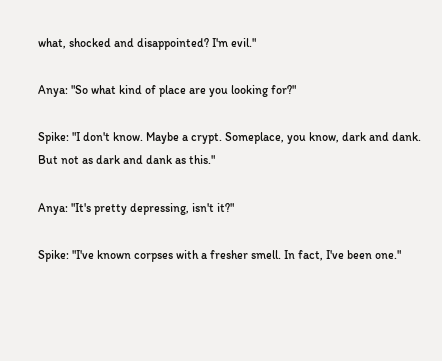what, shocked and disappointed? I'm evil."

Anya: "So what kind of place are you looking for?"

Spike: "I don't know. Maybe a crypt. Someplace, you know, dark and dank.  But not as dark and dank as this."

Anya: "It's pretty depressing, isn't it?"

Spike: "I've known corpses with a fresher smell. In fact, I've been one."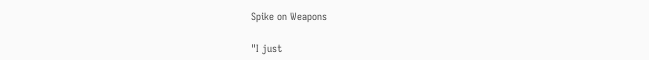Spike on Weapons

"I just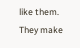like them. They make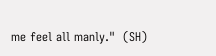me feel all manly."  (SH)